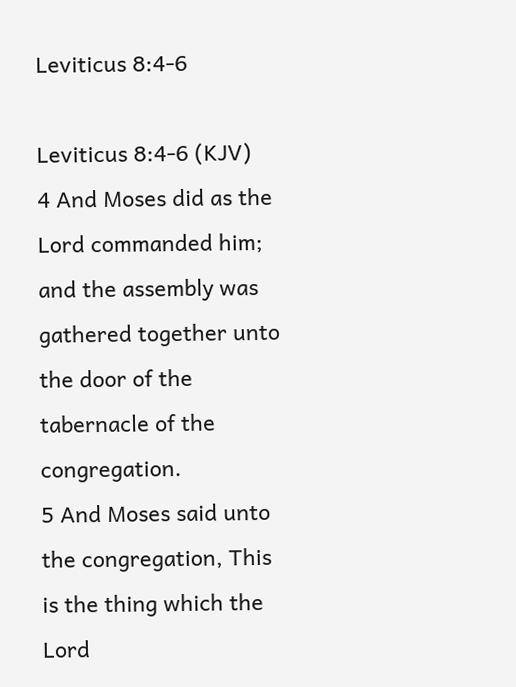Leviticus 8:4-6

Leviticus 8:4-6 (KJV)
4 And Moses did as the Lord commanded him; and the assembly was gathered together unto the door of the tabernacle of the congregation.
5 And Moses said unto the congregation, This is the thing which the Lord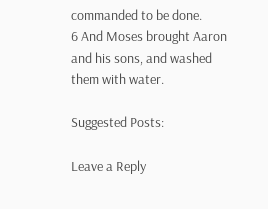commanded to be done.
6 And Moses brought Aaron and his sons, and washed them with water.

Suggested Posts:

Leave a Reply